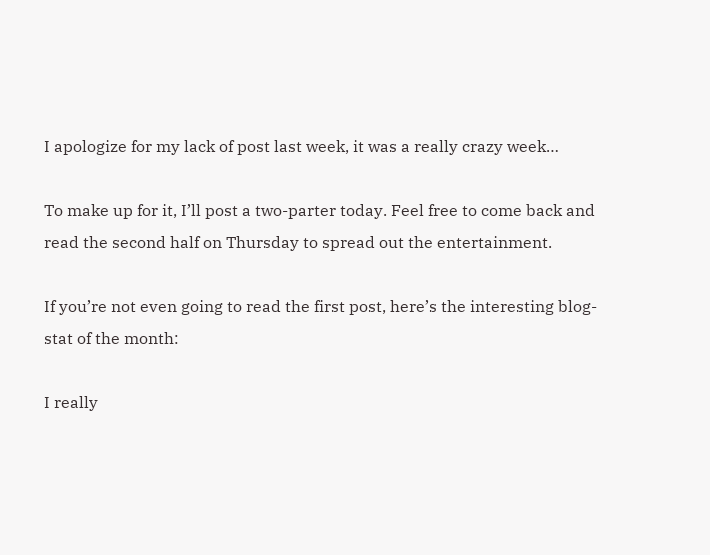I apologize for my lack of post last week, it was a really crazy week…

To make up for it, I’ll post a two-parter today. Feel free to come back and read the second half on Thursday to spread out the entertainment.

If you’re not even going to read the first post, here’s the interesting blog-stat of the month:

I really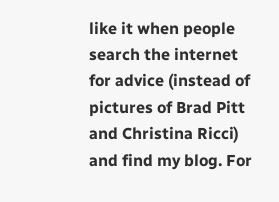like it when people search the internet for advice (instead of pictures of Brad Pitt and Christina Ricci) and find my blog. For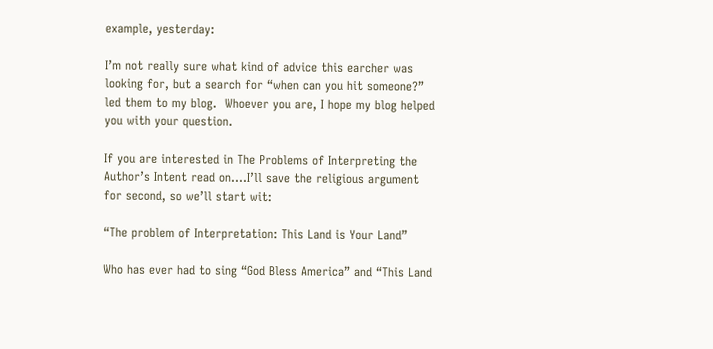example, yesterday:

I’m not really sure what kind of advice this earcher was looking for, but a search for “when can you hit someone?” led them to my blog.  Whoever you are, I hope my blog helped you with your question.

If you are interested in The Problems of Interpreting the Author’s Intent read on….I’ll save the religious argument for second, so we’ll start wit:

“The problem of Interpretation: This Land is Your Land”

Who has ever had to sing “God Bless America” and “This Land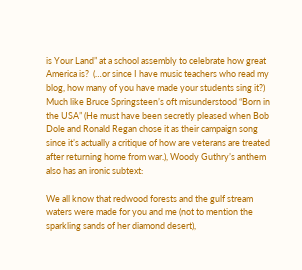is Your Land” at a school assembly to celebrate how great America is?  (…or since I have music teachers who read my blog, how many of you have made your students sing it?)  Much like Bruce Springsteen’s oft misunderstood “Born in the USA” (He must have been secretly pleased when Bob Dole and Ronald Regan chose it as their campaign song since it’s actually a critique of how are veterans are treated after returning home from war.), Woody Guthry’s anthem also has an ironic subtext:

We all know that redwood forests and the gulf stream waters were made for you and me (not to mention the sparkling sands of her diamond desert),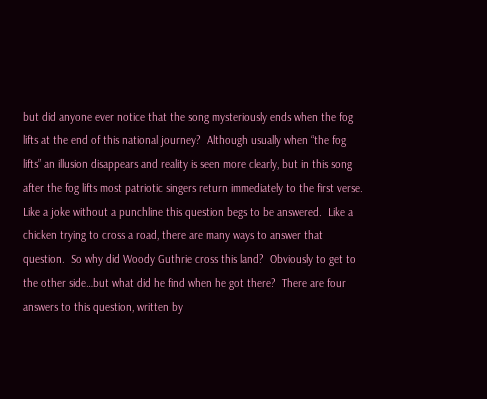but did anyone ever notice that the song mysteriously ends when the fog lifts at the end of this national journey?  Although usually when “the fog lifts” an illusion disappears and reality is seen more clearly, but in this song after the fog lifts most patriotic singers return immediately to the first verse.  Like a joke without a punchline this question begs to be answered.  Like a chicken trying to cross a road, there are many ways to answer that question.  So why did Woody Guthrie cross this land?  Obviously to get to the other side…but what did he find when he got there?  There are four answers to this question, written by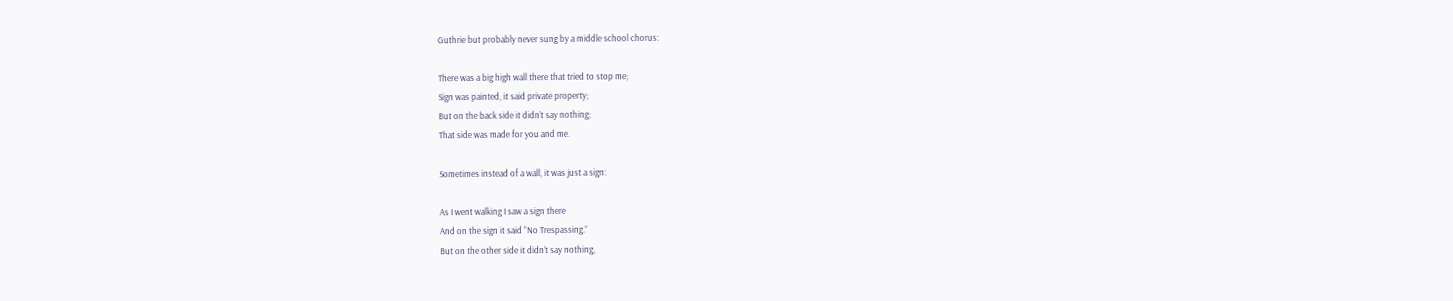Guthrie but probably never sung by a middle school chorus:

There was a big high wall there that tried to stop me;
Sign was painted, it said private property;
But on the back side it didn’t say nothing;
That side was made for you and me.

Sometimes instead of a wall, it was just a sign:

As I went walking I saw a sign there
And on the sign it said “No Trespassing.”
But on the other side it didn’t say nothing,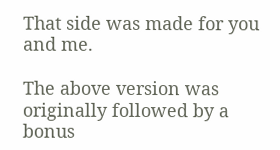That side was made for you and me.

The above version was originally followed by a bonus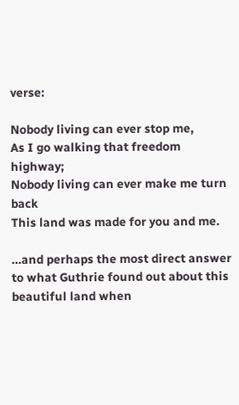verse:

Nobody living can ever stop me,
As I go walking that freedom highway;
Nobody living can ever make me turn back
This land was made for you and me.

…and perhaps the most direct answer to what Guthrie found out about this beautiful land when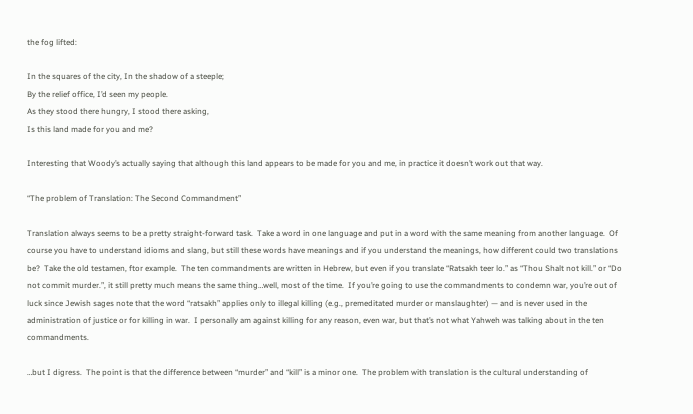the fog lifted:

In the squares of the city, In the shadow of a steeple;
By the relief office, I’d seen my people.
As they stood there hungry, I stood there asking,
Is this land made for you and me?

Interesting that Woody’s actually saying that although this land appears to be made for you and me, in practice it doesn’t work out that way.

“The problem of Translation: The Second Commandment”

Translation always seems to be a pretty straight-forward task.  Take a word in one language and put in a word with the same meaning from another language.  Of course you have to understand idioms and slang, but still these words have meanings and if you understand the meanings, how different could two translations be?  Take the old testamen, ftor example.  The ten commandments are written in Hebrew, but even if you translate “Ratsakh teer lo.” as “Thou Shalt not kill.” or “Do not commit murder.”, it still pretty much means the same thing…well, most of the time.  If you’re going to use the commandments to condemn war, you’re out of luck since Jewish sages note that the word “ratsakh” applies only to illegal killing (e.g., premeditated murder or manslaughter) — and is never used in the administration of justice or for killing in war.  I personally am against killing for any reason, even war, but that’s not what Yahweh was talking about in the ten commandments.

…but I digress.  The point is that the difference between “murder” and “kill” is a minor one.  The problem with translation is the cultural understanding of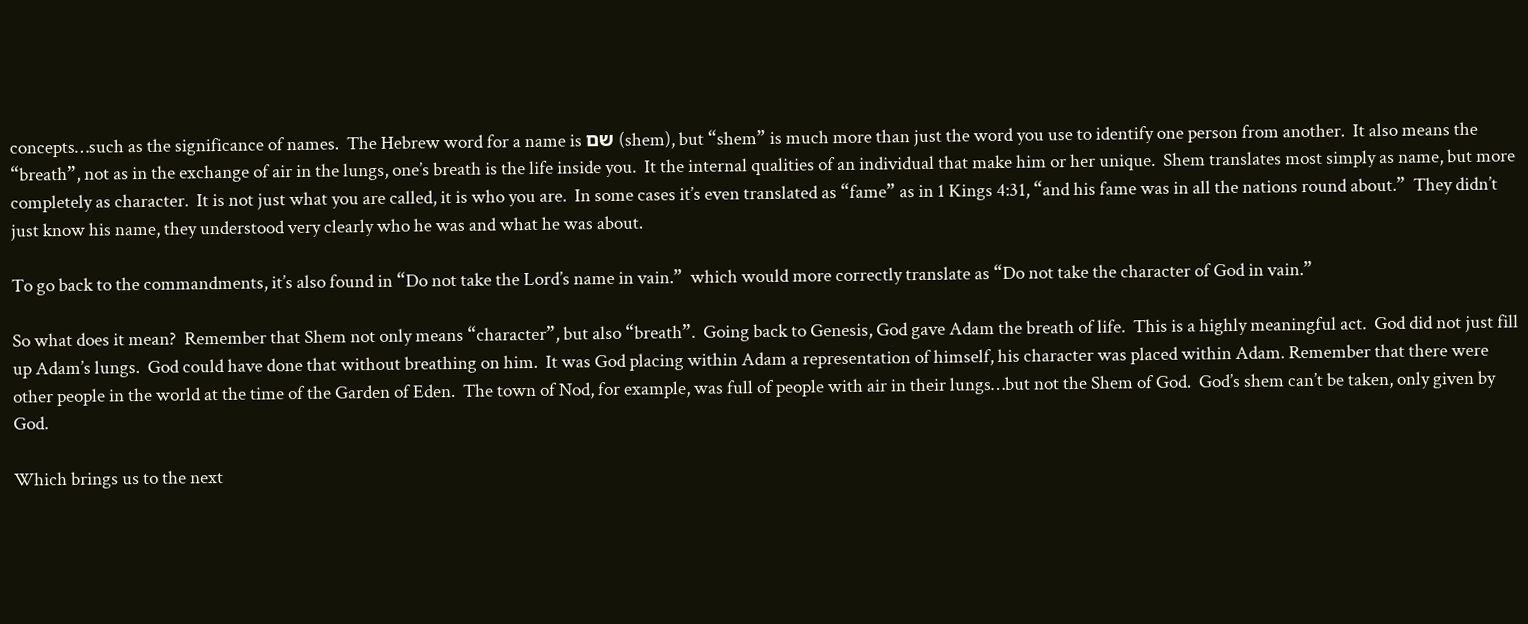concepts…such as the significance of names.  The Hebrew word for a name is שם (shem), but “shem” is much more than just the word you use to identify one person from another.  It also means the “breath”, not as in the exchange of air in the lungs, one’s breath is the life inside you.  It the internal qualities of an individual that make him or her unique.  Shem translates most simply as name, but more completely as character.  It is not just what you are called, it is who you are.  In some cases it’s even translated as “fame” as in 1 Kings 4:31, “and his fame was in all the nations round about.”  They didn’t just know his name, they understood very clearly who he was and what he was about.

To go back to the commandments, it’s also found in “Do not take the Lord’s name in vain.”  which would more correctly translate as “Do not take the character of God in vain.”

So what does it mean?  Remember that Shem not only means “character”, but also “breath”.  Going back to Genesis, God gave Adam the breath of life.  This is a highly meaningful act.  God did not just fill up Adam’s lungs.  God could have done that without breathing on him.  It was God placing within Adam a representation of himself, his character was placed within Adam. Remember that there were other people in the world at the time of the Garden of Eden.  The town of Nod, for example, was full of people with air in their lungs…but not the Shem of God.  God’s shem can’t be taken, only given by God.

Which brings us to the next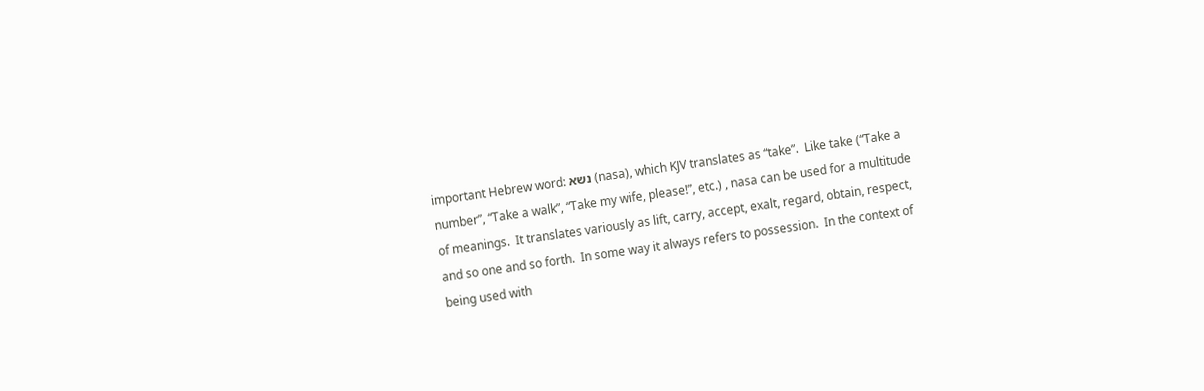important Hebrew word: נשא (nasa), which KJV translates as “take”.  Like take (“Take a number”, “Take a walk”, “Take my wife, please!”, etc.) , nasa can be used for a multitude of meanings.  It translates variously as lift, carry, accept, exalt, regard, obtain, respect, and so one and so forth.  In some way it always refers to possession.  In the context of being used with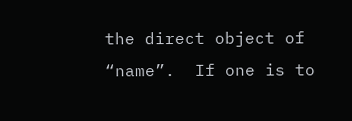the direct object of “name”.  If one is to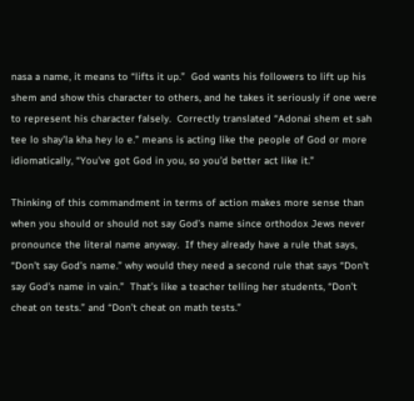nasa a name, it means to “lifts it up.”  God wants his followers to lift up his shem and show this character to others, and he takes it seriously if one were to represent his character falsely.  Correctly translated “Adonai shem et sah tee lo shay’la kha hey lo e.” means is acting like the people of God or more idiomatically, “You’ve got God in you, so you’d better act like it.”

Thinking of this commandment in terms of action makes more sense than when you should or should not say God’s name since orthodox Jews never pronounce the literal name anyway.  If they already have a rule that says, “Don’t say God’s name.” why would they need a second rule that says “Don’t say God’s name in vain.”  That’s like a teacher telling her students, “Don’t cheat on tests.” and “Don’t cheat on math tests.”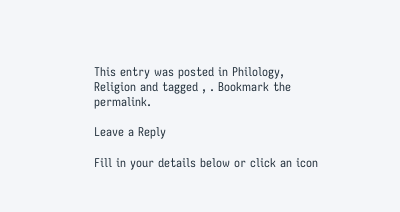This entry was posted in Philology, Religion and tagged , . Bookmark the permalink.

Leave a Reply

Fill in your details below or click an icon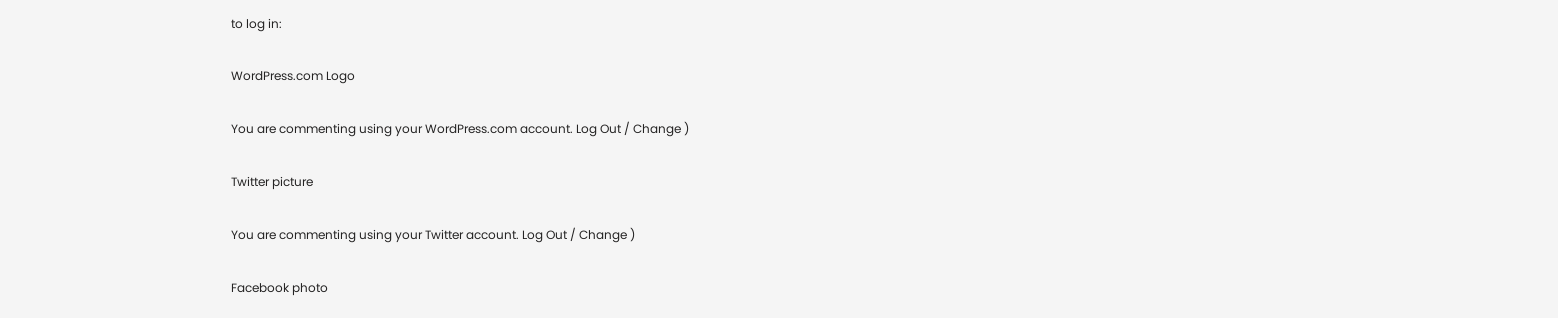to log in:

WordPress.com Logo

You are commenting using your WordPress.com account. Log Out / Change )

Twitter picture

You are commenting using your Twitter account. Log Out / Change )

Facebook photo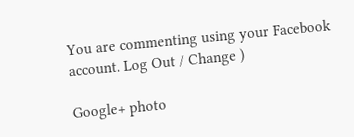You are commenting using your Facebook account. Log Out / Change )

Google+ photo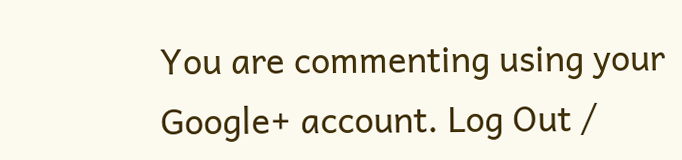You are commenting using your Google+ account. Log Out /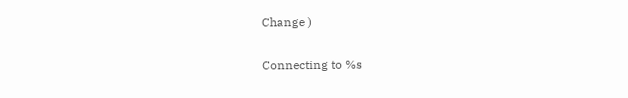Change )

Connecting to %s